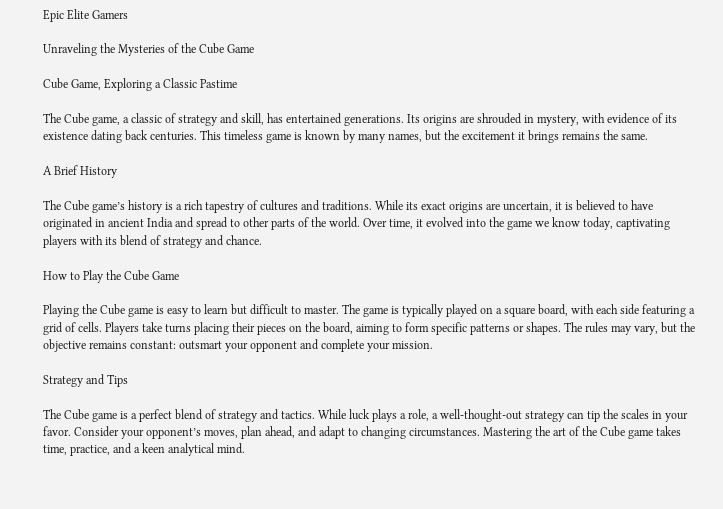Epic Elite Gamers

Unraveling the Mysteries of the Cube Game

Cube Game, Exploring a Classic Pastime

The Cube game, a classic of strategy and skill, has entertained generations. Its origins are shrouded in mystery, with evidence of its existence dating back centuries. This timeless game is known by many names, but the excitement it brings remains the same.

A Brief History

The Cube game’s history is a rich tapestry of cultures and traditions. While its exact origins are uncertain, it is believed to have originated in ancient India and spread to other parts of the world. Over time, it evolved into the game we know today, captivating players with its blend of strategy and chance.

How to Play the Cube Game

Playing the Cube game is easy to learn but difficult to master. The game is typically played on a square board, with each side featuring a grid of cells. Players take turns placing their pieces on the board, aiming to form specific patterns or shapes. The rules may vary, but the objective remains constant: outsmart your opponent and complete your mission.

Strategy and Tips

The Cube game is a perfect blend of strategy and tactics. While luck plays a role, a well-thought-out strategy can tip the scales in your favor. Consider your opponent’s moves, plan ahead, and adapt to changing circumstances. Mastering the art of the Cube game takes time, practice, and a keen analytical mind.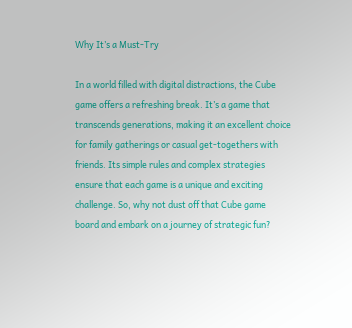Why It’s a Must-Try

In a world filled with digital distractions, the Cube game offers a refreshing break. It’s a game that transcends generations, making it an excellent choice for family gatherings or casual get-togethers with friends. Its simple rules and complex strategies ensure that each game is a unique and exciting challenge. So, why not dust off that Cube game board and embark on a journey of strategic fun?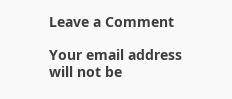Leave a Comment

Your email address will not be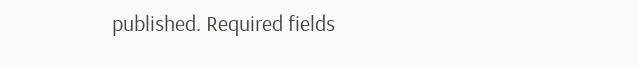published. Required fields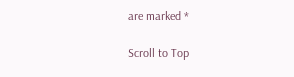are marked *

Scroll to Top